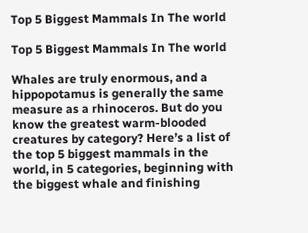Top 5 Biggest Mammals In The world

Top 5 Biggest Mammals In The world

Whales are truly enormous, and a hippopotamus is generally the same measure as a rhinoceros. But do you know the greatest warm-blooded creatures by category? Here’s a list of the top 5 biggest mammals in the world, in 5 categories, beginning with the biggest whale and finishing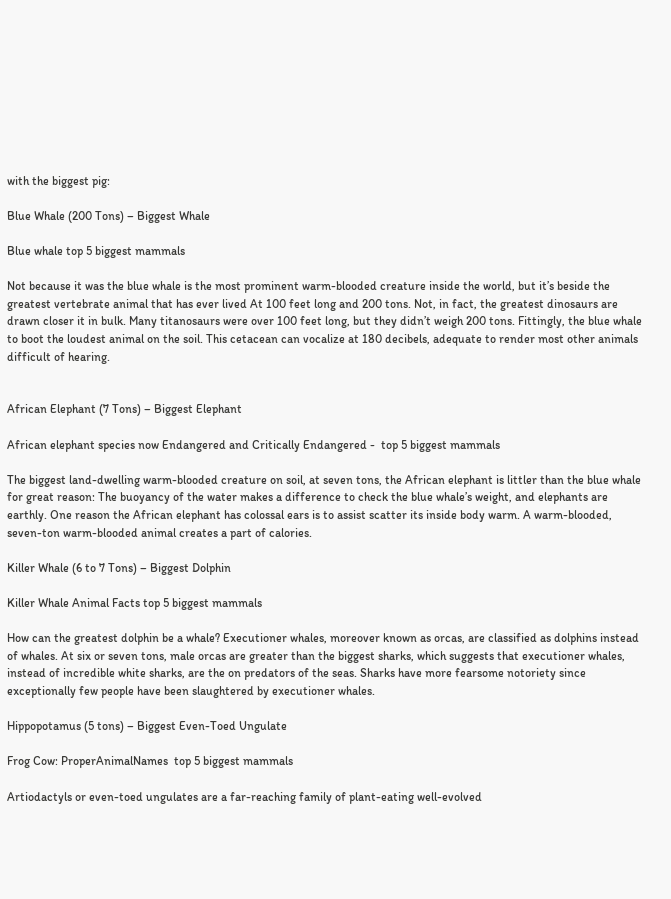with the biggest pig:

Blue Whale (200 Tons) – Biggest Whale

Blue whale top 5 biggest mammals

Not because it was the blue whale is the most prominent warm-blooded creature inside the world, but it’s beside the greatest vertebrate animal that has ever lived At 100 feet long and 200 tons. Not, in fact, the greatest dinosaurs are drawn closer it in bulk. Many titanosaurs were over 100 feet long, but they didn’t weigh 200 tons. Fittingly, the blue whale to boot the loudest animal on the soil. This cetacean can vocalize at 180 decibels, adequate to render most other animals difficult of hearing.


African Elephant (7 Tons) – Biggest Elephant

African elephant species now Endangered and Critically Endangered -  top 5 biggest mammals

The biggest land-dwelling warm-blooded creature on soil, at seven tons, the African elephant is littler than the blue whale for great reason: The buoyancy of the water makes a difference to check the blue whale’s weight, and elephants are earthly. One reason the African elephant has colossal ears is to assist scatter its inside body warm. A warm-blooded, seven-ton warm-blooded animal creates a part of calories.

Killer Whale (6 to 7 Tons) – Biggest Dolphin

Killer Whale Animal Facts top 5 biggest mammals

How can the greatest dolphin be a whale? Executioner whales, moreover known as orcas, are classified as dolphins instead of whales. At six or seven tons, male orcas are greater than the biggest sharks, which suggests that executioner whales, instead of incredible white sharks, are the on predators of the seas. Sharks have more fearsome notoriety since exceptionally few people have been slaughtered by executioner whales.

Hippopotamus (5 tons) – Biggest Even-Toed Ungulate

Frog Cow: ProperAnimalNames  top 5 biggest mammals

Artiodactyls or even-toed ungulates are a far-reaching family of plant-eating well-evolved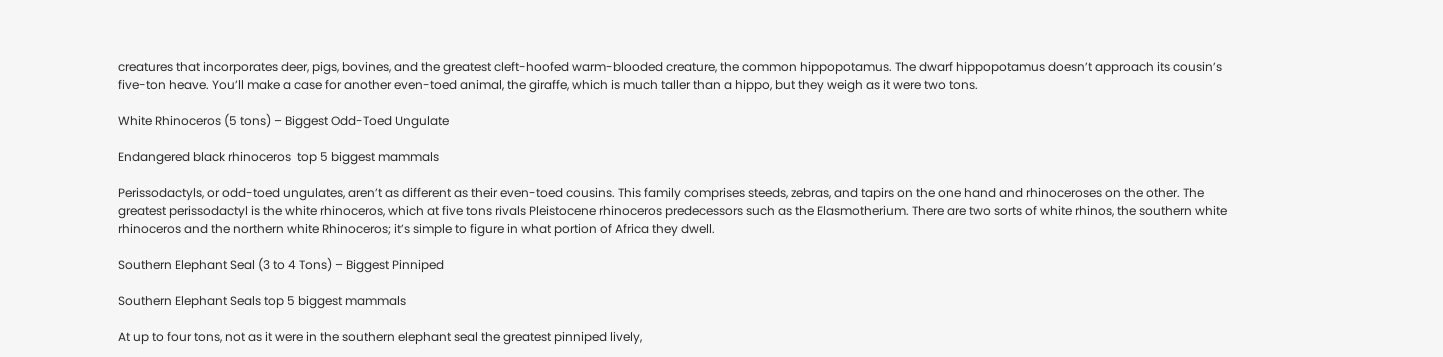creatures that incorporates deer, pigs, bovines, and the greatest cleft-hoofed warm-blooded creature, the common hippopotamus. The dwarf hippopotamus doesn’t approach its cousin’s five-ton heave. You’ll make a case for another even-toed animal, the giraffe, which is much taller than a hippo, but they weigh as it were two tons.

White Rhinoceros (5 tons) – Biggest Odd-Toed Ungulate

Endangered black rhinoceros  top 5 biggest mammals

Perissodactyls, or odd-toed ungulates, aren’t as different as their even-toed cousins. This family comprises steeds, zebras, and tapirs on the one hand and rhinoceroses on the other. The greatest perissodactyl is the white rhinoceros, which at five tons rivals Pleistocene rhinoceros predecessors such as the Elasmotherium. There are two sorts of white rhinos, the southern white rhinoceros and the northern white Rhinoceros; it’s simple to figure in what portion of Africa they dwell.

Southern Elephant Seal (3 to 4 Tons) – Biggest Pinniped

Southern Elephant Seals top 5 biggest mammals

At up to four tons, not as it were in the southern elephant seal the greatest pinniped lively,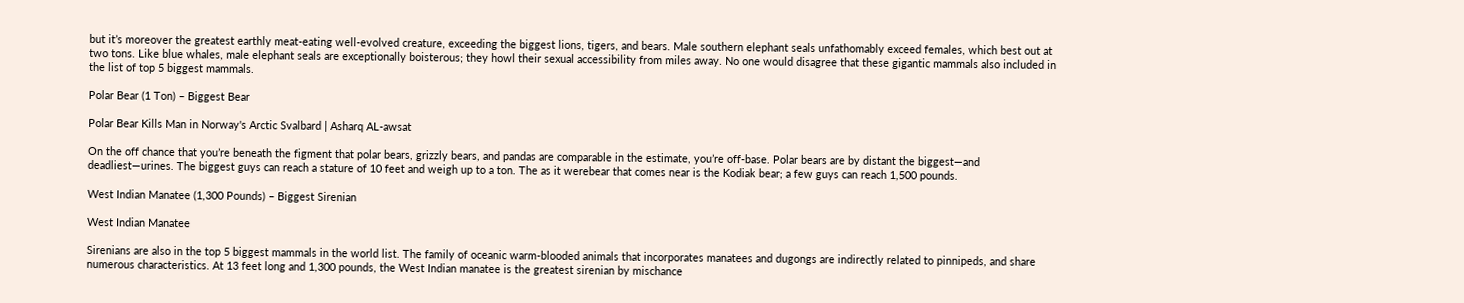but it’s moreover the greatest earthly meat-eating well-evolved creature, exceeding the biggest lions, tigers, and bears. Male southern elephant seals unfathomably exceed females, which best out at two tons. Like blue whales, male elephant seals are exceptionally boisterous; they howl their sexual accessibility from miles away. No one would disagree that these gigantic mammals also included in the list of top 5 biggest mammals.

Polar Bear (1 Ton) – Biggest Bear

Polar Bear Kills Man in Norway's Arctic Svalbard | Asharq AL-awsat

On the off chance that you’re beneath the figment that polar bears, grizzly bears, and pandas are comparable in the estimate, you’re off-base. Polar bears are by distant the biggest—and deadliest—urines. The biggest guys can reach a stature of 10 feet and weigh up to a ton. The as it werebear that comes near is the Kodiak bear; a few guys can reach 1,500 pounds.

West Indian Manatee (1,300 Pounds) – Biggest Sirenian

West Indian Manatee

Sirenians are also in the top 5 biggest mammals in the world list. The family of oceanic warm-blooded animals that incorporates manatees and dugongs are indirectly related to pinnipeds, and share numerous characteristics. At 13 feet long and 1,300 pounds, the West Indian manatee is the greatest sirenian by mischance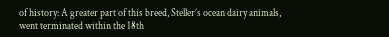of history: A greater part of this breed, Steller’s ocean dairy animals, went terminated within the 18th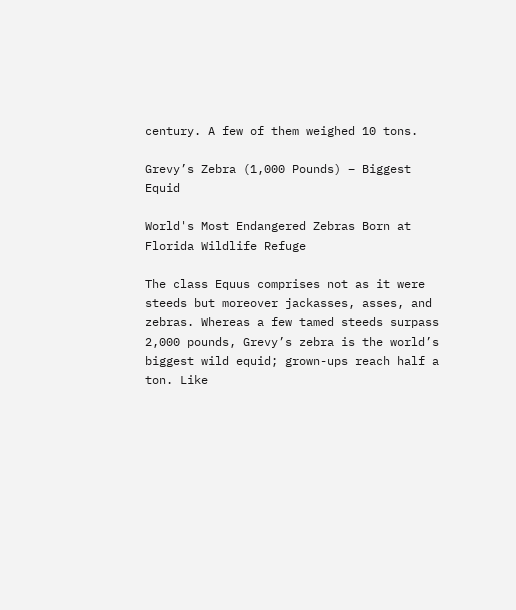century. A few of them weighed 10 tons.

Grevy’s Zebra (1,000 Pounds) – Biggest Equid

World's Most Endangered Zebras Born at Florida Wildlife Refuge

The class Equus comprises not as it were steeds but moreover jackasses, asses, and zebras. Whereas a few tamed steeds surpass 2,000 pounds, Grevy’s zebra is the world’s biggest wild equid; grown-ups reach half a ton. Like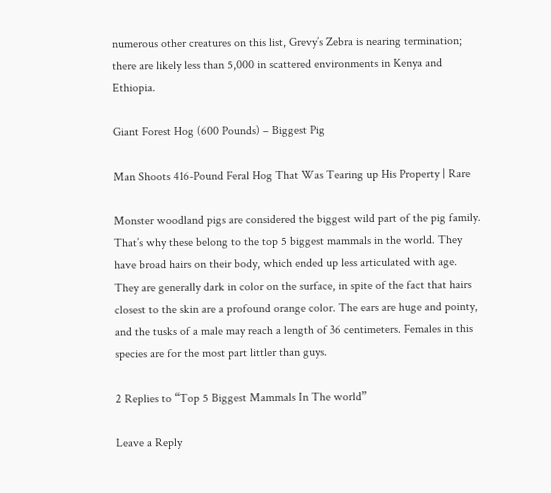numerous other creatures on this list, Grevy’s Zebra is nearing termination; there are likely less than 5,000 in scattered environments in Kenya and Ethiopia.

Giant Forest Hog (600 Pounds) – Biggest Pig

Man Shoots 416-Pound Feral Hog That Was Tearing up His Property | Rare

Monster woodland pigs are considered the biggest wild part of the pig family. That’s why these belong to the top 5 biggest mammals in the world. They have broad hairs on their body, which ended up less articulated with age. They are generally dark in color on the surface, in spite of the fact that hairs closest to the skin are a profound orange color. The ears are huge and pointy, and the tusks of a male may reach a length of 36 centimeters. Females in this species are for the most part littler than guys.

2 Replies to “Top 5 Biggest Mammals In The world”

Leave a Reply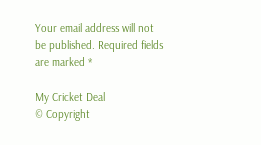Your email address will not be published. Required fields are marked *

My Cricket Deal
© Copyright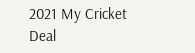2021 My Cricket Deal